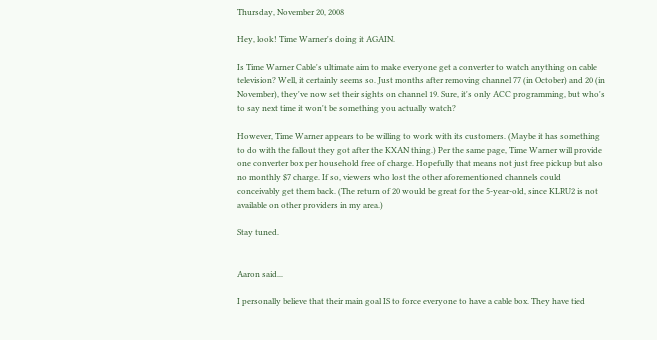Thursday, November 20, 2008

Hey, look! Time Warner's doing it AGAIN.

Is Time Warner Cable's ultimate aim to make everyone get a converter to watch anything on cable television? Well, it certainly seems so. Just months after removing channel 77 (in October) and 20 (in November), they've now set their sights on channel 19. Sure, it's only ACC programming, but who's to say next time it won't be something you actually watch?

However, Time Warner appears to be willing to work with its customers. (Maybe it has something to do with the fallout they got after the KXAN thing.) Per the same page, Time Warner will provide one converter box per household free of charge. Hopefully that means not just free pickup but also no monthly $7 charge. If so, viewers who lost the other aforementioned channels could conceivably get them back. (The return of 20 would be great for the 5-year-old, since KLRU2 is not available on other providers in my area.)

Stay tuned.


Aaron said...

I personally believe that their main goal IS to force everyone to have a cable box. They have tied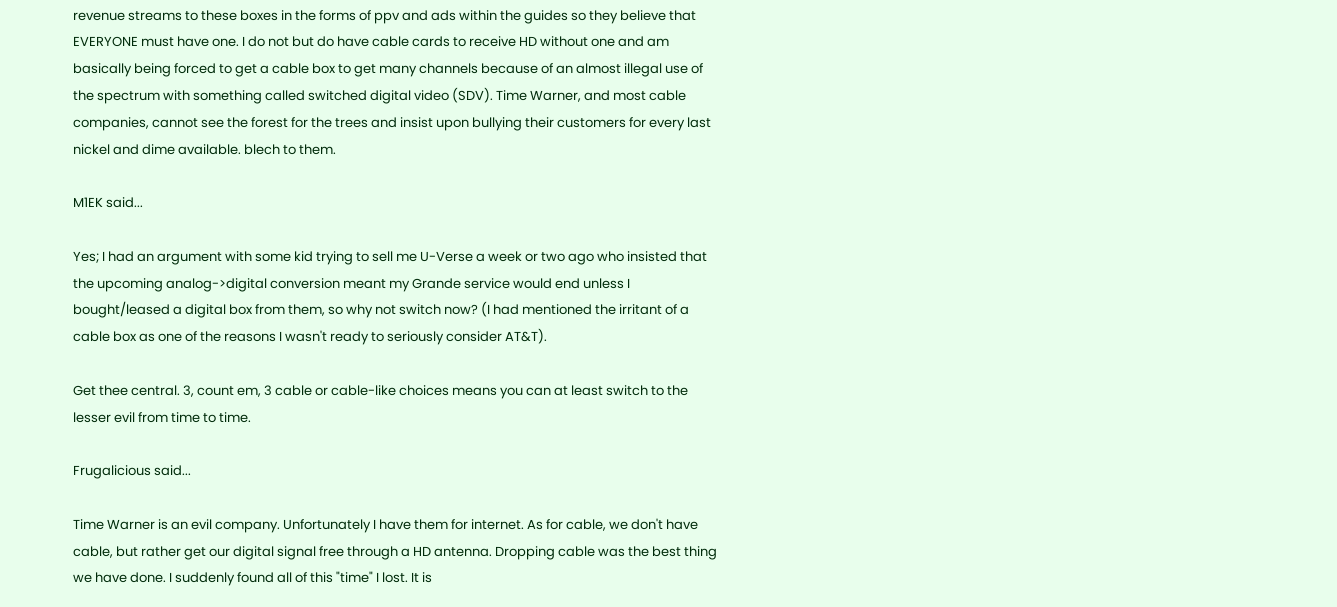revenue streams to these boxes in the forms of ppv and ads within the guides so they believe that EVERYONE must have one. I do not but do have cable cards to receive HD without one and am basically being forced to get a cable box to get many channels because of an almost illegal use of the spectrum with something called switched digital video (SDV). Time Warner, and most cable companies, cannot see the forest for the trees and insist upon bullying their customers for every last nickel and dime available. blech to them.

M1EK said...

Yes; I had an argument with some kid trying to sell me U-Verse a week or two ago who insisted that the upcoming analog->digital conversion meant my Grande service would end unless I bought/leased a digital box from them, so why not switch now? (I had mentioned the irritant of a cable box as one of the reasons I wasn't ready to seriously consider AT&T).

Get thee central. 3, count em, 3 cable or cable-like choices means you can at least switch to the lesser evil from time to time.

Frugalicious said...

Time Warner is an evil company. Unfortunately I have them for internet. As for cable, we don't have cable, but rather get our digital signal free through a HD antenna. Dropping cable was the best thing we have done. I suddenly found all of this "time" I lost. It is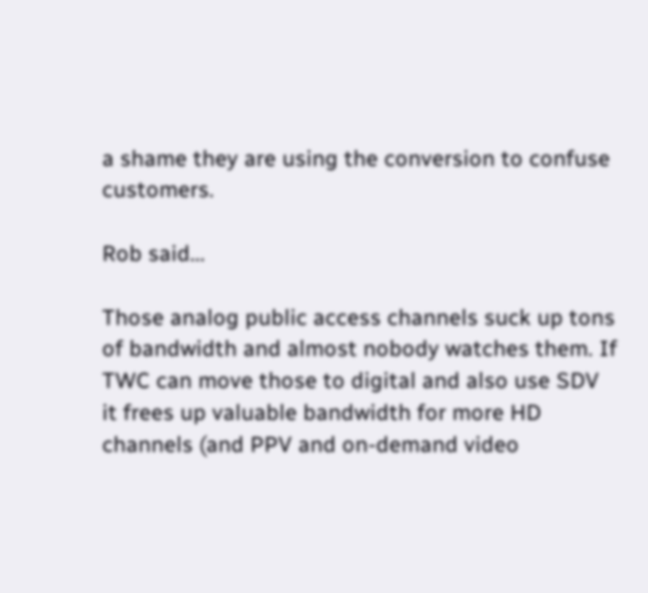a shame they are using the conversion to confuse customers.

Rob said...

Those analog public access channels suck up tons of bandwidth and almost nobody watches them. If TWC can move those to digital and also use SDV it frees up valuable bandwidth for more HD channels (and PPV and on-demand video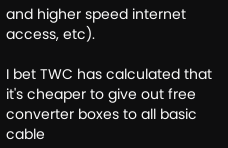and higher speed internet access, etc).

I bet TWC has calculated that it's cheaper to give out free converter boxes to all basic cable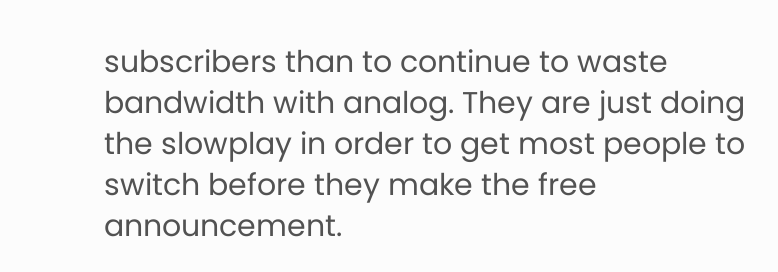subscribers than to continue to waste bandwidth with analog. They are just doing the slowplay in order to get most people to switch before they make the free announcement.